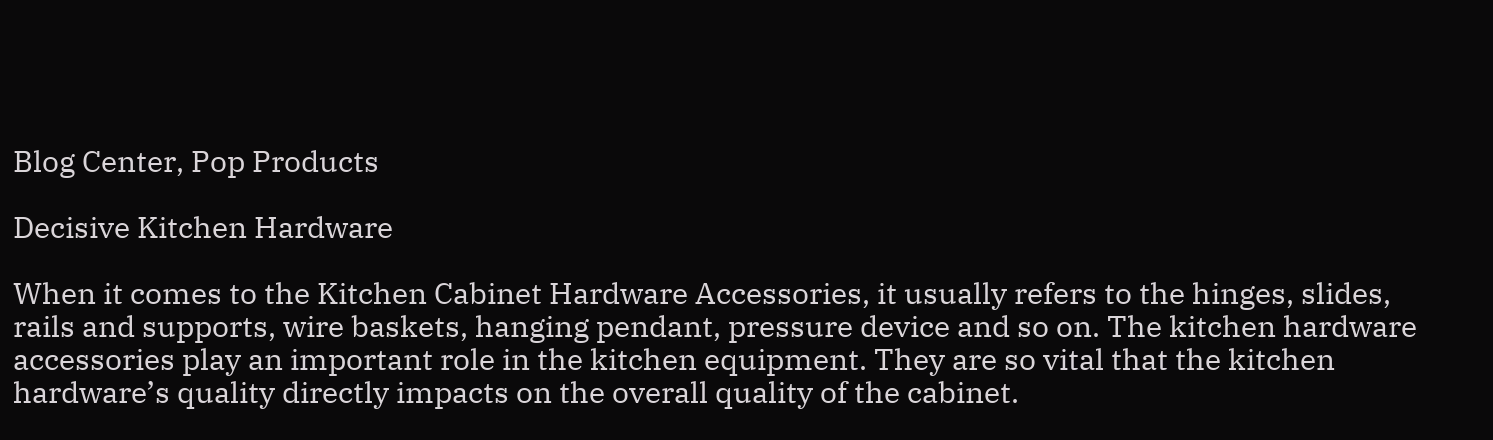Blog Center, Pop Products

Decisive Kitchen Hardware

When it comes to the Kitchen Cabinet Hardware Accessories, it usually refers to the hinges, slides, rails and supports, wire baskets, hanging pendant, pressure device and so on. The kitchen hardware accessories play an important role in the kitchen equipment. They are so vital that the kitchen hardware’s quality directly impacts on the overall quality of the cabinet.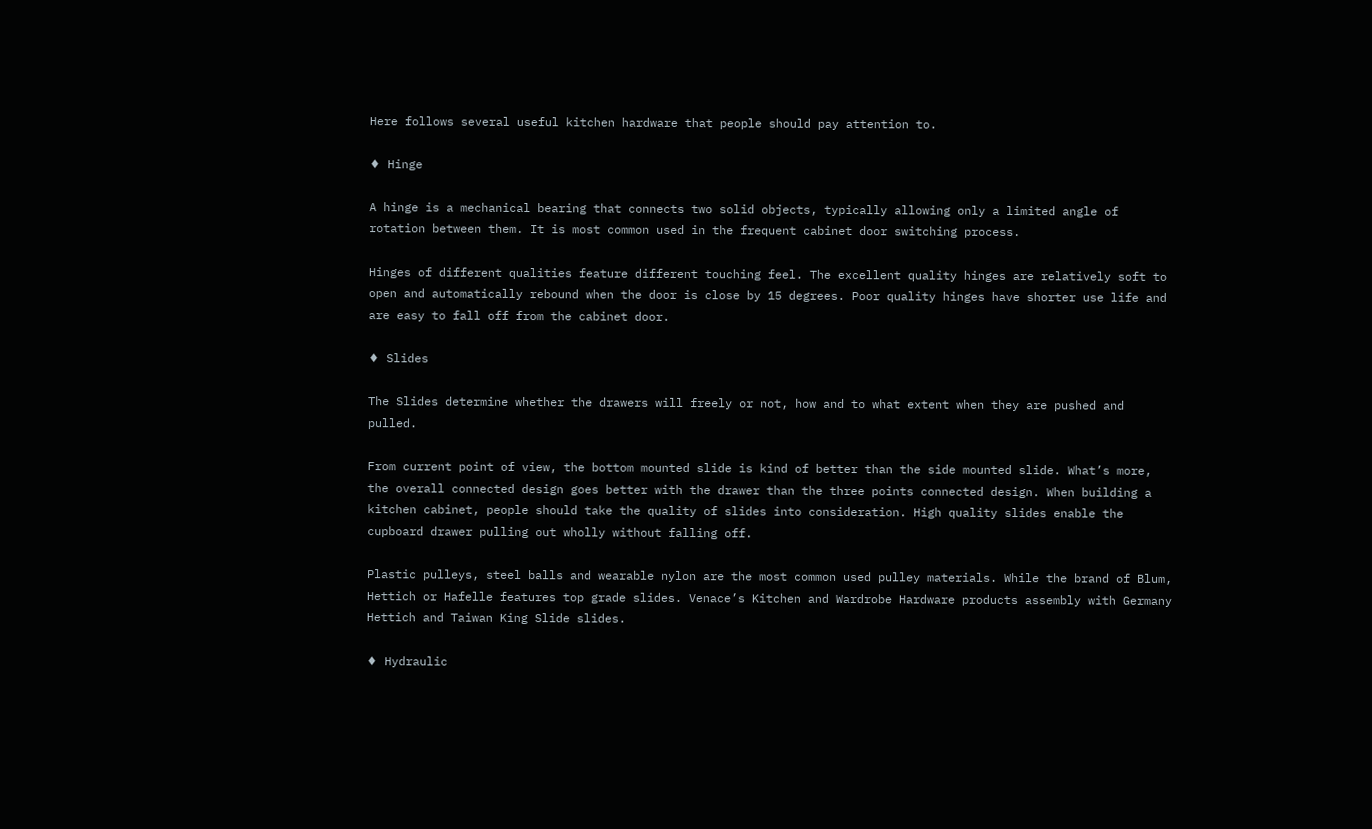Here follows several useful kitchen hardware that people should pay attention to.

♦ Hinge

A hinge is a mechanical bearing that connects two solid objects, typically allowing only a limited angle of rotation between them. It is most common used in the frequent cabinet door switching process.

Hinges of different qualities feature different touching feel. The excellent quality hinges are relatively soft to open and automatically rebound when the door is close by 15 degrees. Poor quality hinges have shorter use life and are easy to fall off from the cabinet door.

♦ Slides

The Slides determine whether the drawers will freely or not, how and to what extent when they are pushed and pulled.

From current point of view, the bottom mounted slide is kind of better than the side mounted slide. What’s more, the overall connected design goes better with the drawer than the three points connected design. When building a kitchen cabinet, people should take the quality of slides into consideration. High quality slides enable the cupboard drawer pulling out wholly without falling off.

Plastic pulleys, steel balls and wearable nylon are the most common used pulley materials. While the brand of Blum, Hettich or Hafelle features top grade slides. Venace’s Kitchen and Wardrobe Hardware products assembly with Germany Hettich and Taiwan King Slide slides.

♦ Hydraulic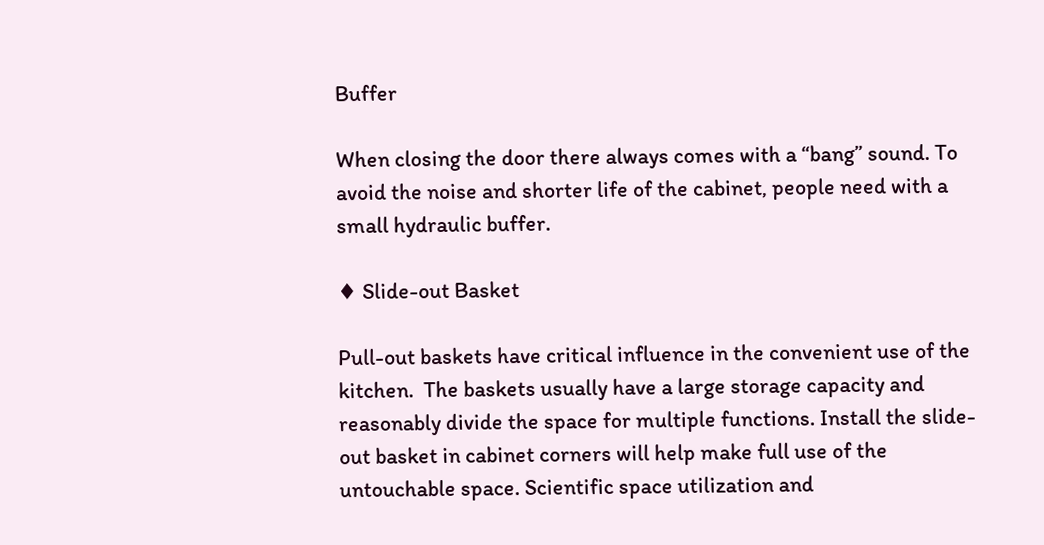Buffer

When closing the door there always comes with a “bang” sound. To avoid the noise and shorter life of the cabinet, people need with a small hydraulic buffer.

♦ Slide-out Basket

Pull-out baskets have critical influence in the convenient use of the kitchen.  The baskets usually have a large storage capacity and reasonably divide the space for multiple functions. Install the slide-out basket in cabinet corners will help make full use of the untouchable space. Scientific space utilization and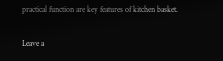practical function are key features of kitchen basket.

Leave a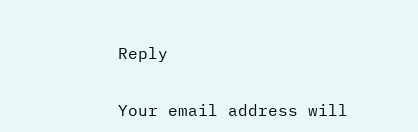Reply

Your email address will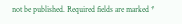not be published. Required fields are marked *